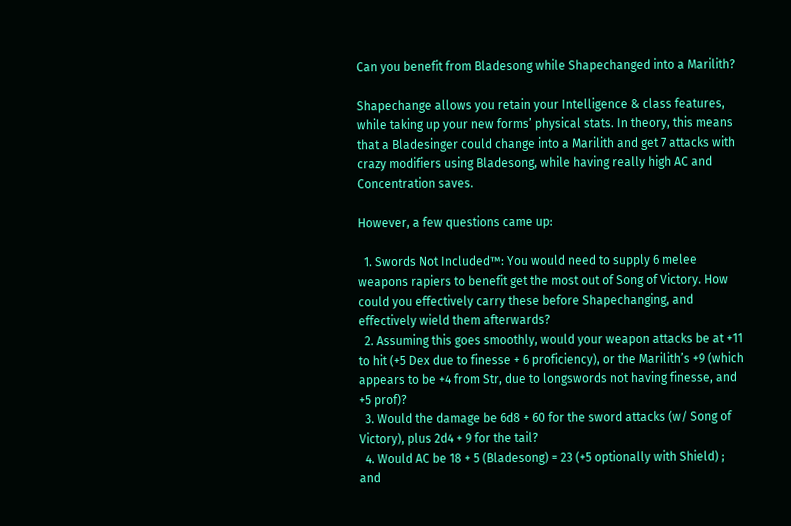Can you benefit from Bladesong while Shapechanged into a Marilith?

Shapechange allows you retain your Intelligence & class features, while taking up your new forms’ physical stats. In theory, this means that a Bladesinger could change into a Marilith and get 7 attacks with crazy modifiers using Bladesong, while having really high AC and Concentration saves.

However, a few questions came up:

  1. Swords Not Included™: You would need to supply 6 melee weapons rapiers to benefit get the most out of Song of Victory. How could you effectively carry these before Shapechanging, and effectively wield them afterwards?
  2. Assuming this goes smoothly, would your weapon attacks be at +11 to hit (+5 Dex due to finesse + 6 proficiency), or the Marilith’s +9 (which appears to be +4 from Str, due to longswords not having finesse, and +5 prof)?
  3. Would the damage be 6d8 + 60 for the sword attacks (w/ Song of Victory), plus 2d4 + 9 for the tail?
  4. Would AC be 18 + 5 (Bladesong) = 23 (+5 optionally with Shield) ; and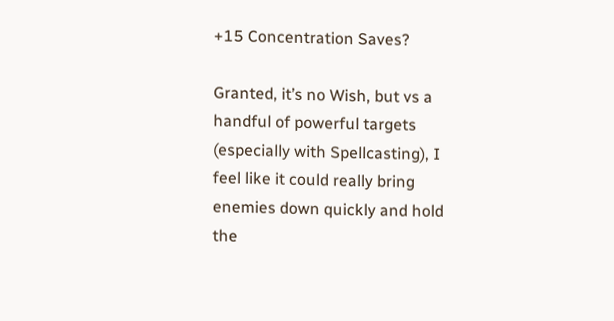+15 Concentration Saves?

Granted, it’s no Wish, but vs a handful of powerful targets (especially with Spellcasting), I feel like it could really bring enemies down quickly and hold the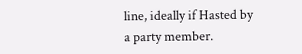line, ideally if Hasted by a party member.